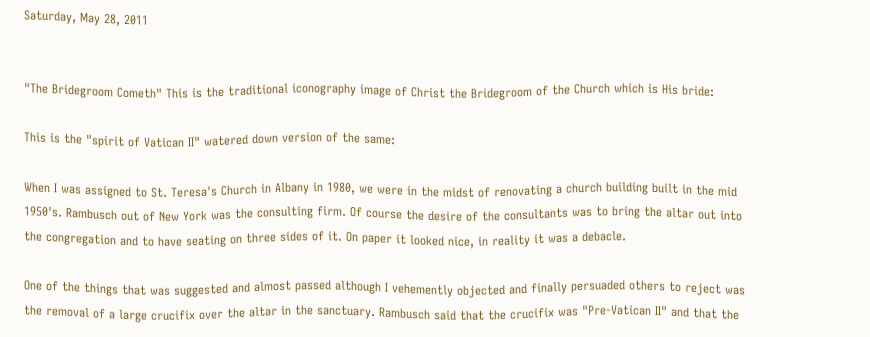Saturday, May 28, 2011


"The Bridegroom Cometh" This is the traditional iconography image of Christ the Bridegroom of the Church which is His bride:

This is the "spirit of Vatican II" watered down version of the same:

When I was assigned to St. Teresa's Church in Albany in 1980, we were in the midst of renovating a church building built in the mid 1950's. Rambusch out of New York was the consulting firm. Of course the desire of the consultants was to bring the altar out into the congregation and to have seating on three sides of it. On paper it looked nice, in reality it was a debacle.

One of the things that was suggested and almost passed although I vehemently objected and finally persuaded others to reject was the removal of a large crucifix over the altar in the sanctuary. Rambusch said that the crucifix was "Pre-Vatican II" and that the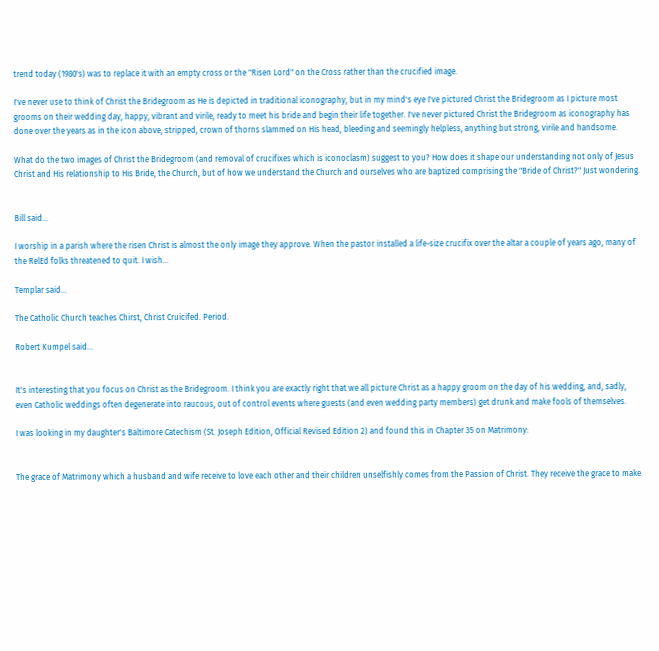trend today (1980's) was to replace it with an empty cross or the "Risen Lord" on the Cross rather than the crucified image.

I've never use to think of Christ the Bridegroom as He is depicted in traditional iconography, but in my mind's eye I've pictured Christ the Bridegroom as I picture most grooms on their wedding day, happy, vibrant and virile, ready to meet his bride and begin their life together. I've never pictured Christ the Bridegroom as iconography has done over the years as in the icon above, stripped, crown of thorns slammed on His head, bleeding and seemingly helpless, anything but strong, virile and handsome.

What do the two images of Christ the Bridegroom (and removal of crucifixes which is iconoclasm) suggest to you? How does it shape our understanding not only of Jesus Christ and His relationship to His Bride, the Church, but of how we understand the Church and ourselves who are baptized comprising the "Bride of Christ?" Just wondering.


Bill said...

I worship in a parish where the risen Christ is almost the only image they approve. When the pastor installed a life-size crucifix over the altar a couple of years ago, many of the RelEd folks threatened to quit. I wish...

Templar said...

The Catholic Church teaches Chirst, Christ Cruicifed. Period.

Robert Kumpel said...


It's interesting that you focus on Christ as the Bridegroom. I think you are exactly right that we all picture Christ as a happy groom on the day of his wedding, and, sadly, even Catholic weddings often degenerate into raucous, out of control events where guests (and even wedding party members) get drunk and make fools of themselves.

I was looking in my daughter's Baltimore Catechism (St. Joseph Edition, Official Revised Edition 2) and found this in Chapter 35 on Matrimony:


The grace of Matrimony which a husband and wife receive to love each other and their children unselfishly comes from the Passion of Christ. They receive the grace to make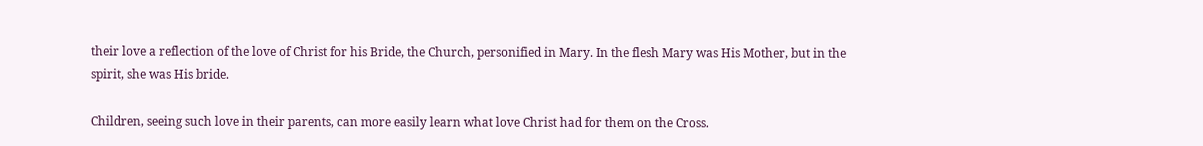their love a reflection of the love of Christ for his Bride, the Church, personified in Mary. In the flesh Mary was His Mother, but in the spirit, she was His bride.

Children, seeing such love in their parents, can more easily learn what love Christ had for them on the Cross.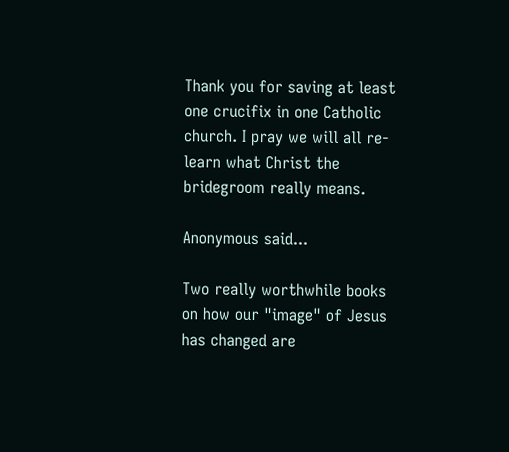Thank you for saving at least one crucifix in one Catholic church. I pray we will all re-learn what Christ the bridegroom really means.

Anonymous said...

Two really worthwhile books on how our "image" of Jesus has changed are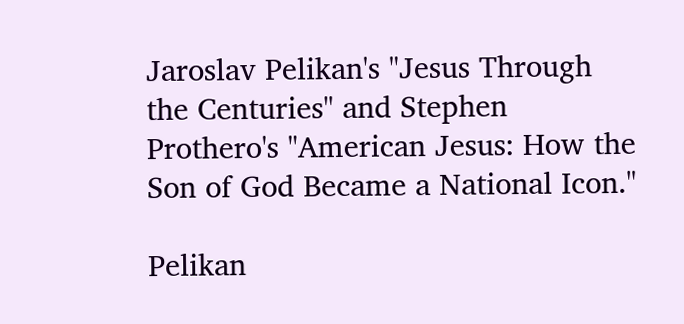Jaroslav Pelikan's "Jesus Through the Centuries" and Stephen Prothero's "American Jesus: How the Son of God Became a National Icon."

Pelikan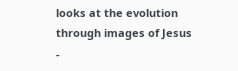looks at the evolution through images of Jesus -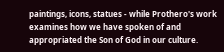paintings, icons, statues - while Prothero's work examines how we have spoken of and appropriated the Son of God in our culture.